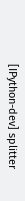[IPython-dev] splitter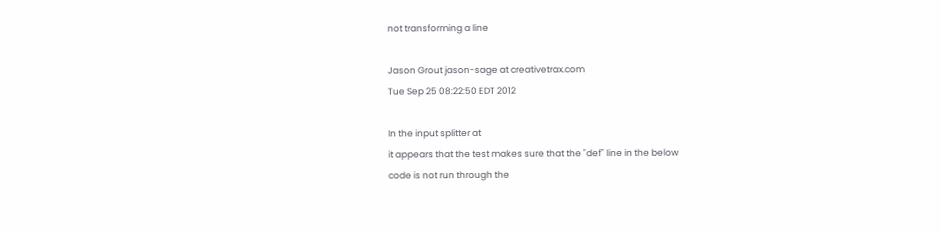not transforming a line

Jason Grout jason-sage at creativetrax.com
Tue Sep 25 08:22:50 EDT 2012

In the input splitter at
it appears that the test makes sure that the "def" line in the below
code is not run through the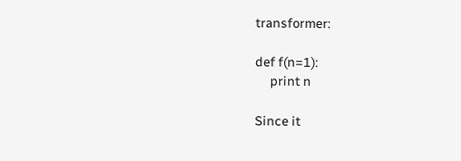transformer:

def f(n=1):
     print n

Since it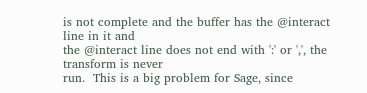is not complete and the buffer has the @interact line in it and
the @interact line does not end with ':' or ',', the transform is never
run.  This is a big problem for Sage, since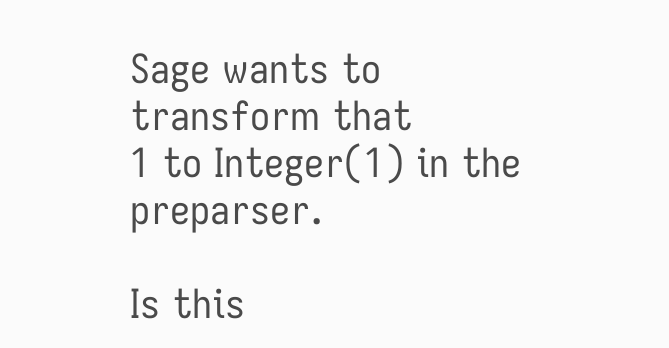Sage wants to transform that
1 to Integer(1) in the preparser.

Is this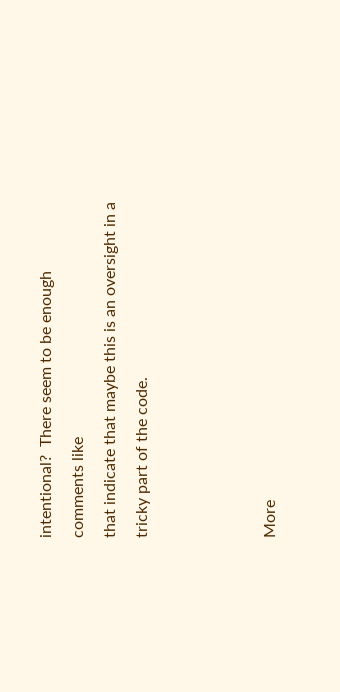intentional?  There seem to be enough comments like
that indicate that maybe this is an oversight in a tricky part of the code.



More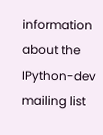information about the IPython-dev mailing list